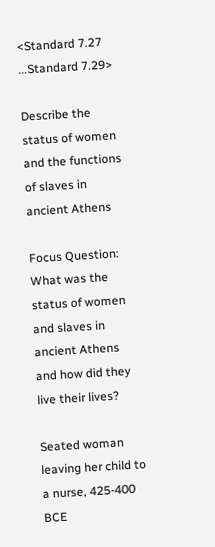<Standard 7.27 ...Standard 7.29>

Describe the status of women and the functions of slaves in ancient Athens

Focus Question: What was the status of women and slaves in ancient Athens and how did they live their lives?

Seated woman leaving her child to a nurse, 425-400 BCE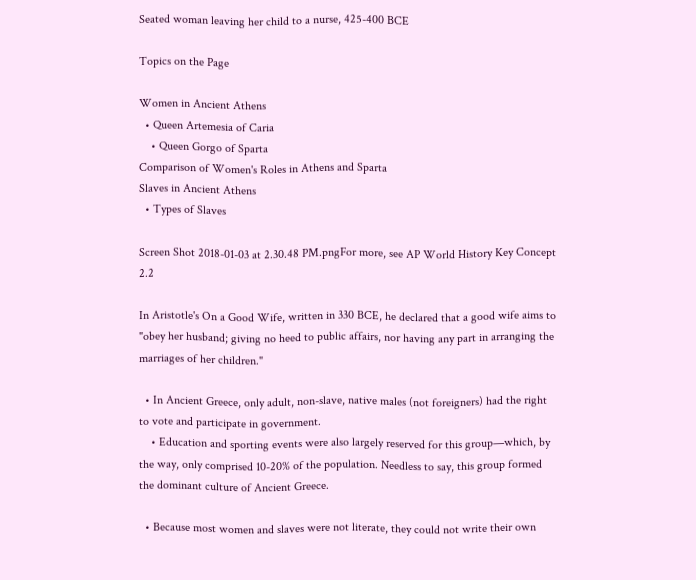Seated woman leaving her child to a nurse, 425-400 BCE

Topics on the Page

Women in Ancient Athens
  • Queen Artemesia of Caria
    • Queen Gorgo of Sparta
Comparison of Women's Roles in Athens and Sparta
Slaves in Ancient Athens
  • Types of Slaves

Screen Shot 2018-01-03 at 2.30.48 PM.pngFor more, see AP World History Key Concept 2.2

In Aristotle's On a Good Wife, written in 330 BCE, he declared that a good wife aims to "obey her husband; giving no heed to public affairs, nor having any part in arranging the marriages of her children."

  • In Ancient Greece, only adult, non-slave, native males (not foreigners) had the right to vote and participate in government.
    • Education and sporting events were also largely reserved for this group—which, by the way, only comprised 10-20% of the population. Needless to say, this group formed the dominant culture of Ancient Greece.

  • Because most women and slaves were not literate, they could not write their own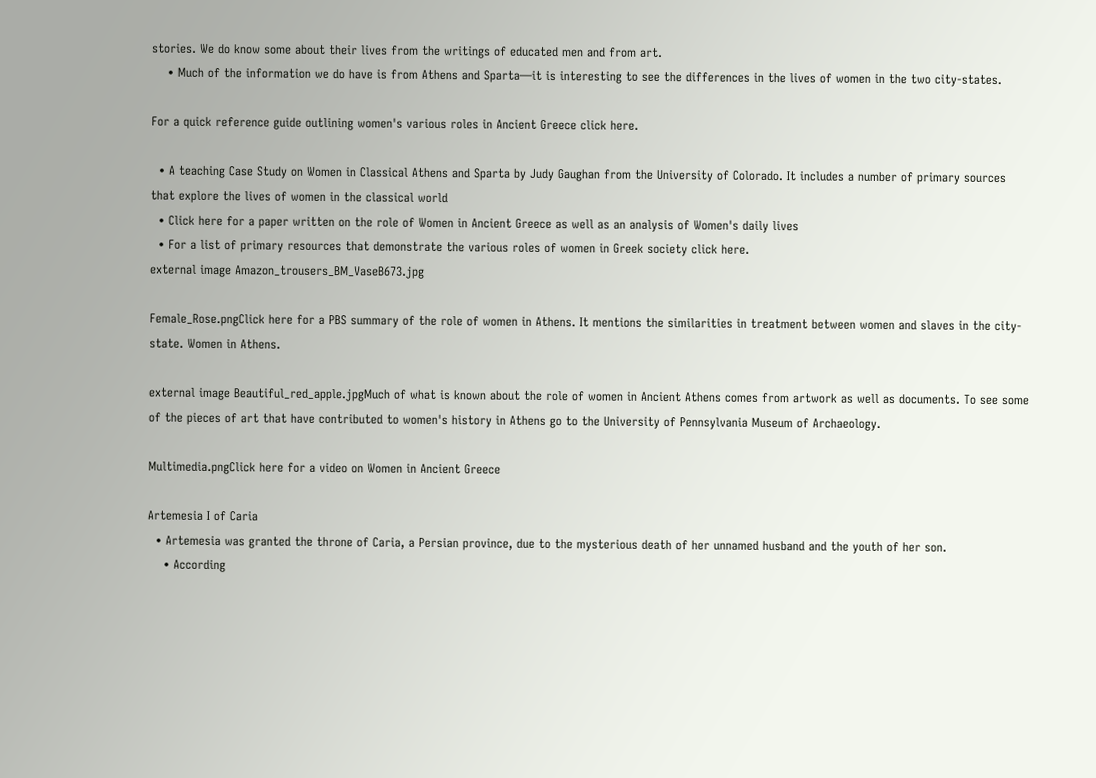stories. We do know some about their lives from the writings of educated men and from art.
    • Much of the information we do have is from Athens and Sparta—it is interesting to see the differences in the lives of women in the two city-states.

For a quick reference guide outlining women's various roles in Ancient Greece click here.

  • A teaching Case Study on Women in Classical Athens and Sparta by Judy Gaughan from the University of Colorado. It includes a number of primary sources that explore the lives of women in the classical world
  • Click here for a paper written on the role of Women in Ancient Greece as well as an analysis of Women's daily lives
  • For a list of primary resources that demonstrate the various roles of women in Greek society click here.
external image Amazon_trousers_BM_VaseB673.jpg

Female_Rose.pngClick here for a PBS summary of the role of women in Athens. It mentions the similarities in treatment between women and slaves in the city-state. Women in Athens.

external image Beautiful_red_apple.jpgMuch of what is known about the role of women in Ancient Athens comes from artwork as well as documents. To see some of the pieces of art that have contributed to women's history in Athens go to the University of Pennsylvania Museum of Archaeology.

Multimedia.pngClick here for a video on Women in Ancient Greece

Artemesia I of Caria
  • Artemesia was granted the throne of Caria, a Persian province, due to the mysterious death of her unnamed husband and the youth of her son.
    • According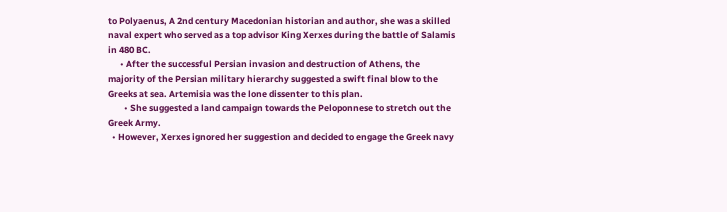to Polyaenus, A 2nd century Macedonian historian and author, she was a skilled naval expert who served as a top advisor King Xerxes during the battle of Salamis in 480 BC.
      • After the successful Persian invasion and destruction of Athens, the majority of the Persian military hierarchy suggested a swift final blow to the Greeks at sea. Artemisia was the lone dissenter to this plan.
        • She suggested a land campaign towards the Peloponnese to stretch out the Greek Army.
  • However, Xerxes ignored her suggestion and decided to engage the Greek navy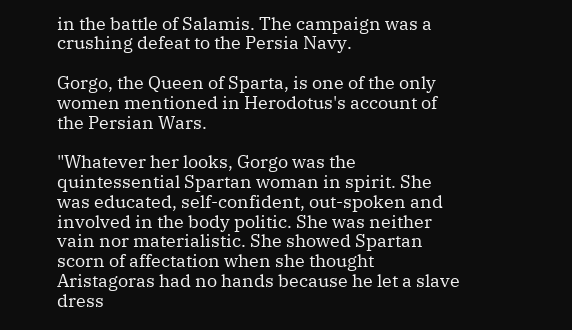in the battle of Salamis. The campaign was a crushing defeat to the Persia Navy.

Gorgo, the Queen of Sparta, is one of the only women mentioned in Herodotus's account of the Persian Wars.

"Whatever her looks, Gorgo was the quintessential Spartan woman in spirit. She was educated, self-confident, out-spoken and involved in the body politic. She was neither vain nor materialistic. She showed Spartan scorn of affectation when she thought Aristagoras had no hands because he let a slave dress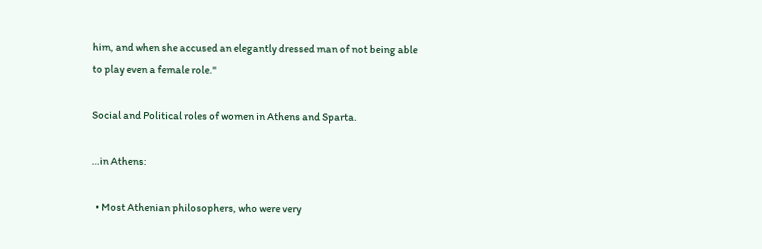him, and when she accused an elegantly dressed man of not being able to play even a female role."

Social and Political roles of women in Athens and Sparta.

…in Athens:

  • Most Athenian philosophers, who were very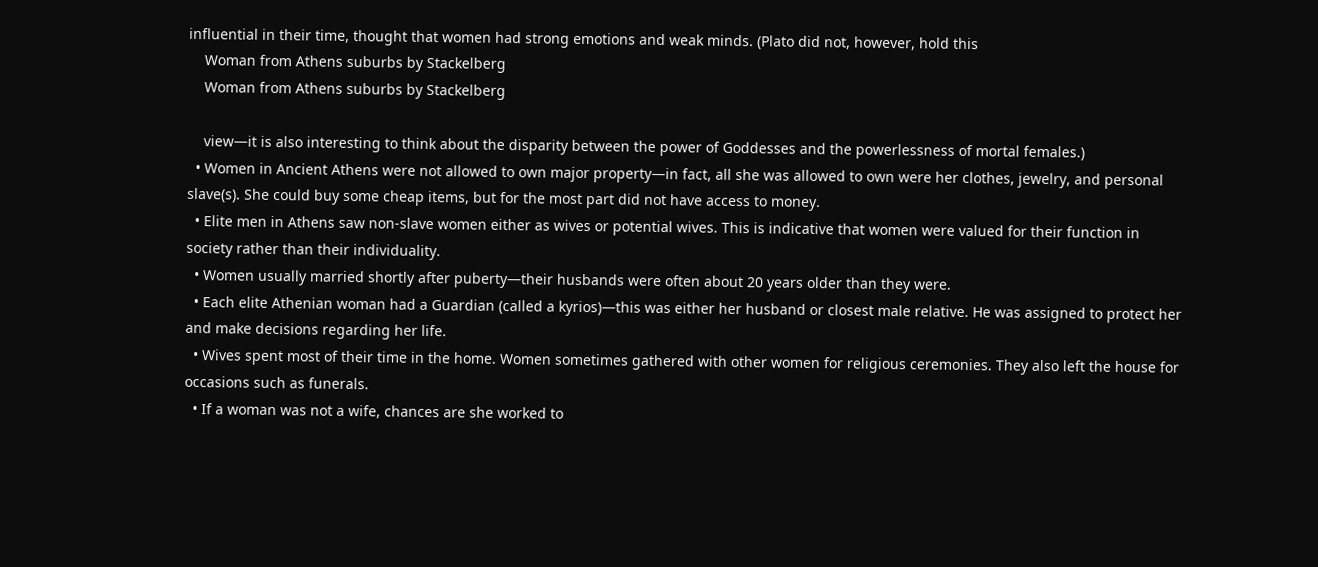influential in their time, thought that women had strong emotions and weak minds. (Plato did not, however, hold this
    Woman from Athens suburbs by Stackelberg
    Woman from Athens suburbs by Stackelberg

    view—it is also interesting to think about the disparity between the power of Goddesses and the powerlessness of mortal females.)
  • Women in Ancient Athens were not allowed to own major property—in fact, all she was allowed to own were her clothes, jewelry, and personal slave(s). She could buy some cheap items, but for the most part did not have access to money.
  • Elite men in Athens saw non-slave women either as wives or potential wives. This is indicative that women were valued for their function in society rather than their individuality.
  • Women usually married shortly after puberty—their husbands were often about 20 years older than they were.
  • Each elite Athenian woman had a Guardian (called a kyrios)—this was either her husband or closest male relative. He was assigned to protect her and make decisions regarding her life.
  • Wives spent most of their time in the home. Women sometimes gathered with other women for religious ceremonies. They also left the house for occasions such as funerals.
  • If a woman was not a wife, chances are she worked to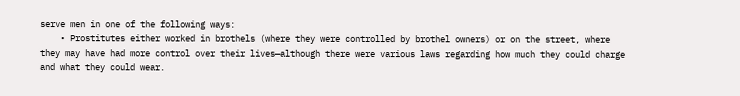serve men in one of the following ways:
    • Prostitutes either worked in brothels (where they were controlled by brothel owners) or on the street, where they may have had more control over their lives—although there were various laws regarding how much they could charge and what they could wear.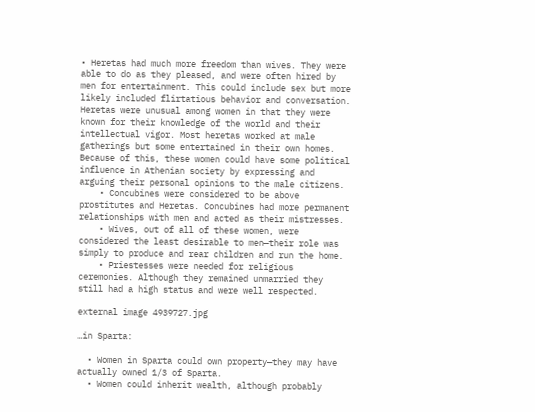• Heretas had much more freedom than wives. They were able to do as they pleased, and were often hired by men for entertainment. This could include sex but more likely included flirtatious behavior and conversation. Heretas were unusual among women in that they were known for their knowledge of the world and their intellectual vigor. Most heretas worked at male gatherings but some entertained in their own homes. Because of this, these women could have some political influence in Athenian society by expressing and arguing their personal opinions to the male citizens.
    • Concubines were considered to be above prostitutes and Heretas. Concubines had more permanent relationships with men and acted as their mistresses.
    • Wives, out of all of these women, were considered the least desirable to men—their role was simply to produce and rear children and run the home.
    • Priestesses were needed for religious ceremonies. Although they remained unmarried they still had a high status and were well respected.

external image 4939727.jpg

…in Sparta:

  • Women in Sparta could own property—they may have actually owned 1/3 of Sparta.
  • Women could inherit wealth, although probably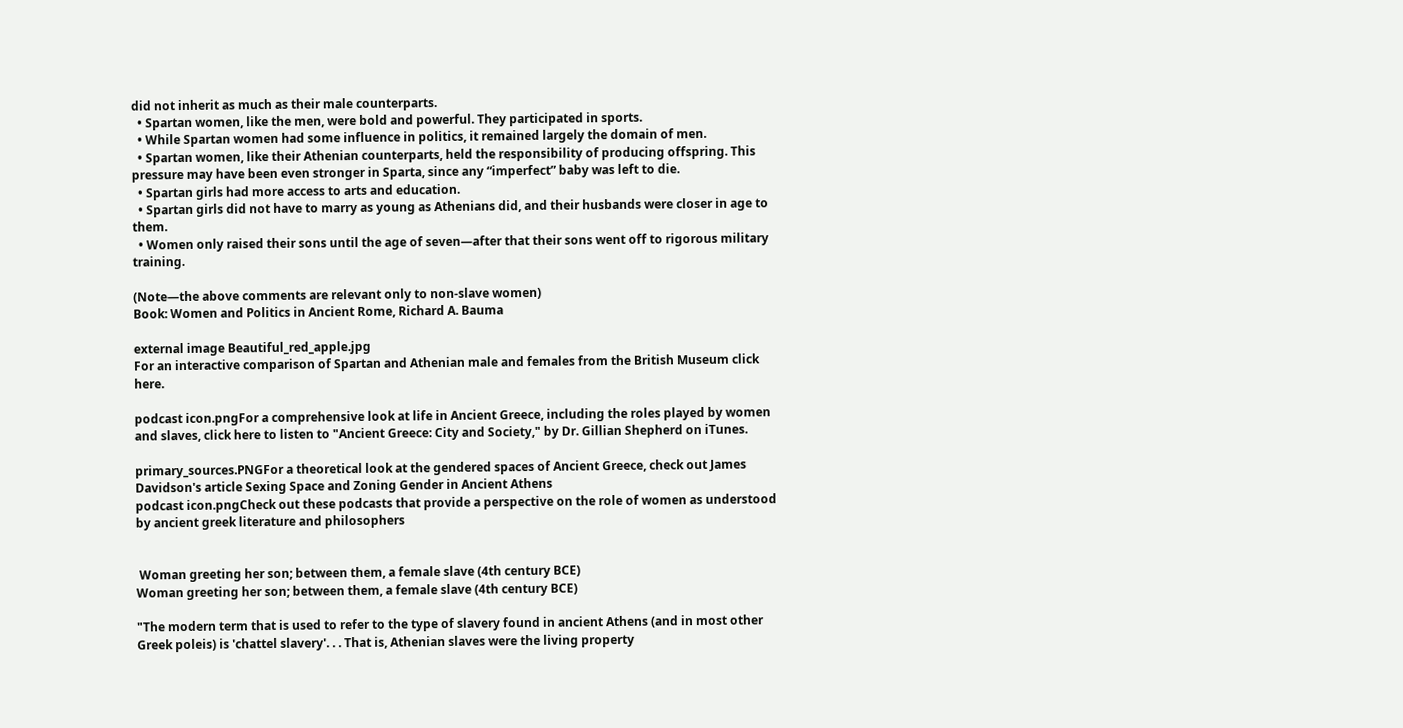did not inherit as much as their male counterparts.
  • Spartan women, like the men, were bold and powerful. They participated in sports.
  • While Spartan women had some influence in politics, it remained largely the domain of men.
  • Spartan women, like their Athenian counterparts, held the responsibility of producing offspring. This pressure may have been even stronger in Sparta, since any “imperfect” baby was left to die.
  • Spartan girls had more access to arts and education.
  • Spartan girls did not have to marry as young as Athenians did, and their husbands were closer in age to them.
  • Women only raised their sons until the age of seven—after that their sons went off to rigorous military training.

(Note—the above comments are relevant only to non-slave women)
Book: Women and Politics in Ancient Rome, Richard A. Bauma

external image Beautiful_red_apple.jpg
For an interactive comparison of Spartan and Athenian male and females from the British Museum click here.

podcast icon.pngFor a comprehensive look at life in Ancient Greece, including the roles played by women and slaves, click here to listen to "Ancient Greece: City and Society," by Dr. Gillian Shepherd on iTunes.

primary_sources.PNGFor a theoretical look at the gendered spaces of Ancient Greece, check out James Davidson's article Sexing Space and Zoning Gender in Ancient Athens
podcast icon.pngCheck out these podcasts that provide a perspective on the role of women as understood by ancient greek literature and philosophers


 Woman greeting her son; between them, a female slave (4th century BCE)
Woman greeting her son; between them, a female slave (4th century BCE)

"The modern term that is used to refer to the type of slavery found in ancient Athens (and in most other Greek poleis) is 'chattel slavery'. . . That is, Athenian slaves were the living property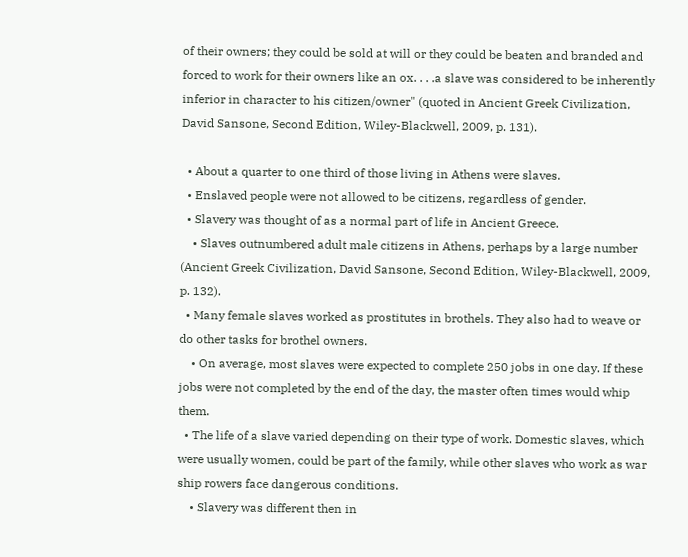of their owners; they could be sold at will or they could be beaten and branded and forced to work for their owners like an ox. . . .a slave was considered to be inherently inferior in character to his citizen/owner" (quoted in Ancient Greek Civilization, David Sansone, Second Edition, Wiley-Blackwell, 2009, p. 131).

  • About a quarter to one third of those living in Athens were slaves.
  • Enslaved people were not allowed to be citizens, regardless of gender.
  • Slavery was thought of as a normal part of life in Ancient Greece.
    • Slaves outnumbered adult male citizens in Athens, perhaps by a large number (Ancient Greek Civilization, David Sansone, Second Edition, Wiley-Blackwell, 2009, p. 132).
  • Many female slaves worked as prostitutes in brothels. They also had to weave or do other tasks for brothel owners.
    • On average, most slaves were expected to complete 250 jobs in one day. If these jobs were not completed by the end of the day, the master often times would whip them.
  • The life of a slave varied depending on their type of work. Domestic slaves, which were usually women, could be part of the family, while other slaves who work as war ship rowers face dangerous conditions.
    • Slavery was different then in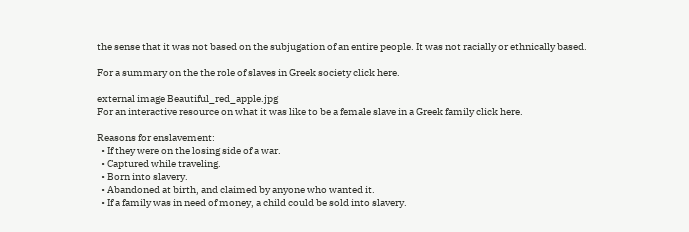the sense that it was not based on the subjugation of an entire people. It was not racially or ethnically based.

For a summary on the the role of slaves in Greek society click here.

external image Beautiful_red_apple.jpg
For an interactive resource on what it was like to be a female slave in a Greek family click here.

Reasons for enslavement:
  • If they were on the losing side of a war.
  • Captured while traveling.
  • Born into slavery.
  • Abandoned at birth, and claimed by anyone who wanted it.
  • If a family was in need of money, a child could be sold into slavery.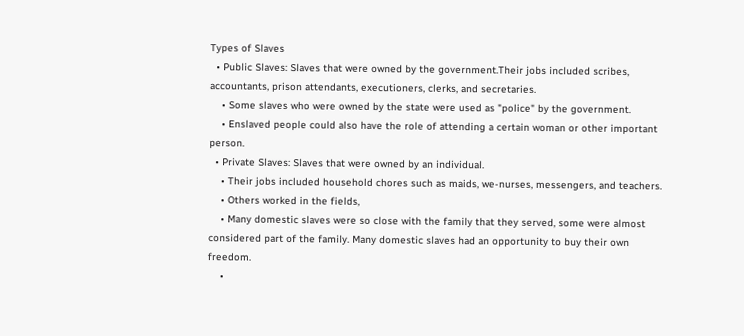Types of Slaves
  • Public Slaves: Slaves that were owned by the government.Their jobs included scribes, accountants, prison attendants, executioners, clerks, and secretaries.
    • Some slaves who were owned by the state were used as "police" by the government.
    • Enslaved people could also have the role of attending a certain woman or other important person.
  • Private Slaves: Slaves that were owned by an individual.
    • Their jobs included household chores such as maids, we-nurses, messengers, and teachers.
    • Others worked in the fields,
    • Many domestic slaves were so close with the family that they served, some were almost considered part of the family. Many domestic slaves had an opportunity to buy their own freedom.
    •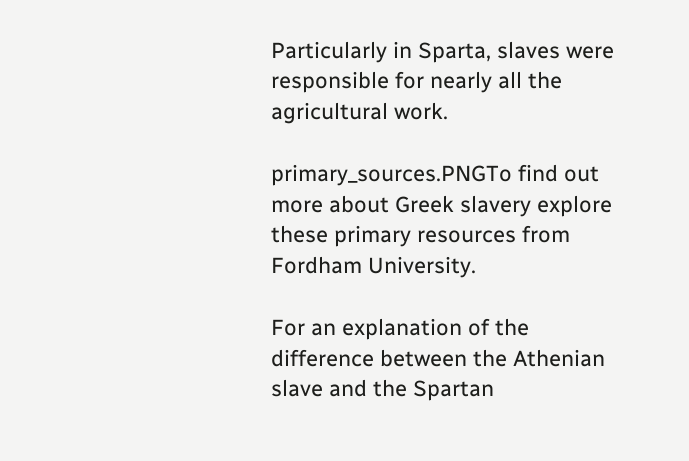Particularly in Sparta, slaves were responsible for nearly all the agricultural work.

primary_sources.PNGTo find out more about Greek slavery explore these primary resources from Fordham University.

For an explanation of the difference between the Athenian slave and the Spartan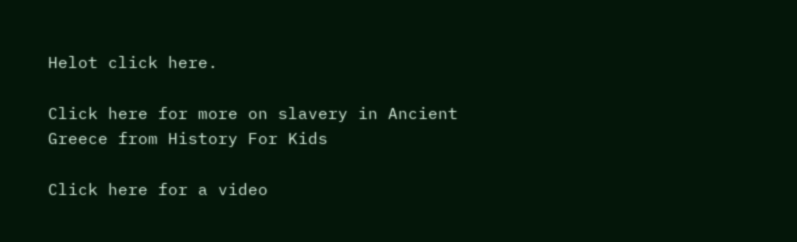Helot click here.

Click here for more on slavery in Ancient Greece from History For Kids

Click here for a video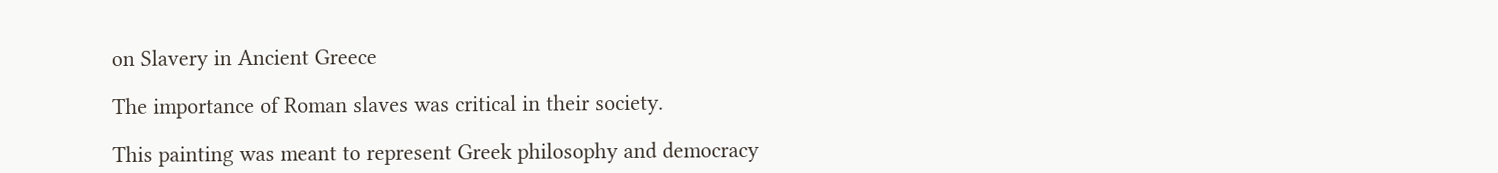on Slavery in Ancient Greece

The importance of Roman slaves was critical in their society.

This painting was meant to represent Greek philosophy and democracy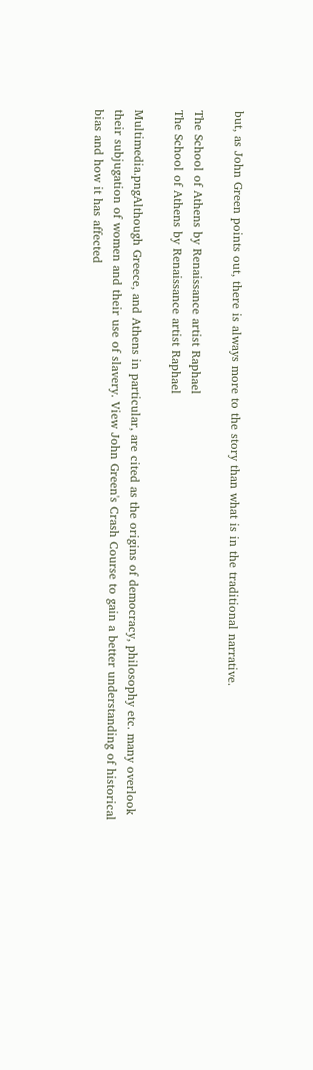but, as John Green points out, there is always more to the story than what is in the traditional narrative.

The School of Athens by Renaissance artist Raphael
The School of Athens by Renaissance artist Raphael

Multimedia.pngAlthough Greece, and Athens in particular, are cited as the origins of democracy, philosophy etc. many overlook their subjugation of women and their use of slavery. View John Green's Crash Course to gain a better understanding of historical bias and how it has affected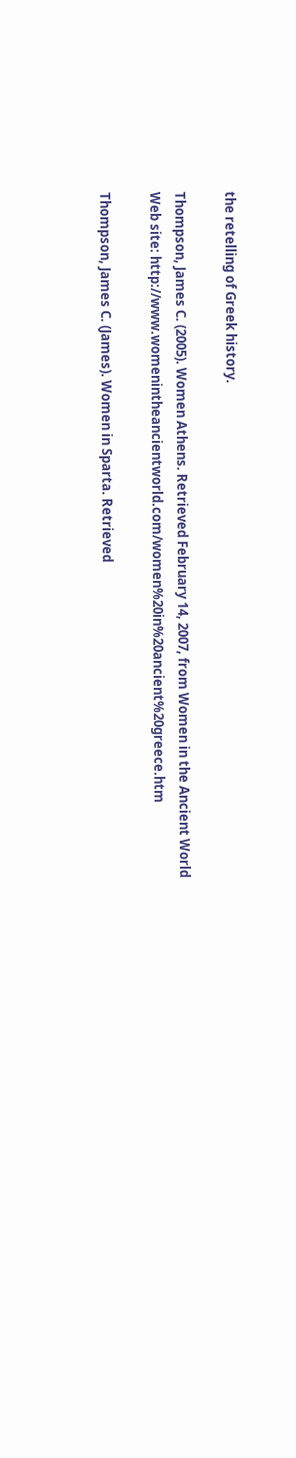the retelling of Greek history.

Thompson, James C. (2005). Women Athens. Retrieved February 14, 2007, from Women in the Ancient World Web site: http://www.womenintheancientworld.com/women%20in%20ancient%20greece.htm

Thompson, James C. (James). Women in Sparta. Retrieved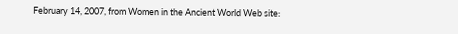February 14, 2007, from Women in the Ancient World Web site: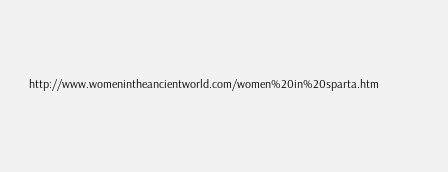http://www.womenintheancientworld.com/women%20in%20sparta.htm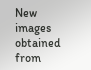New images obtained from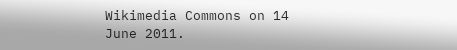Wikimedia Commons on 14 June 2011.